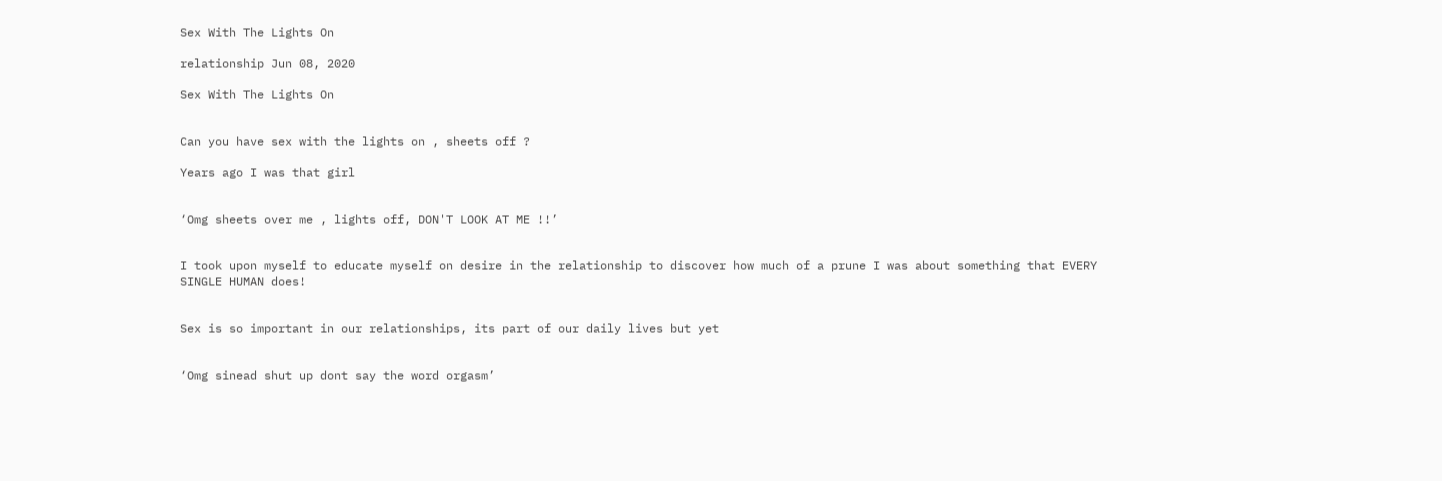Sex With The Lights On

relationship Jun 08, 2020

Sex With The Lights On


Can you have sex with the lights on , sheets off ?

Years ago I was that girl


‘Omg sheets over me , lights off, DON'T LOOK AT ME !!’


I took upon myself to educate myself on desire in the relationship to discover how much of a prune I was about something that EVERY SINGLE HUMAN does!


Sex is so important in our relationships, its part of our daily lives but yet


‘Omg sinead shut up dont say the word orgasm’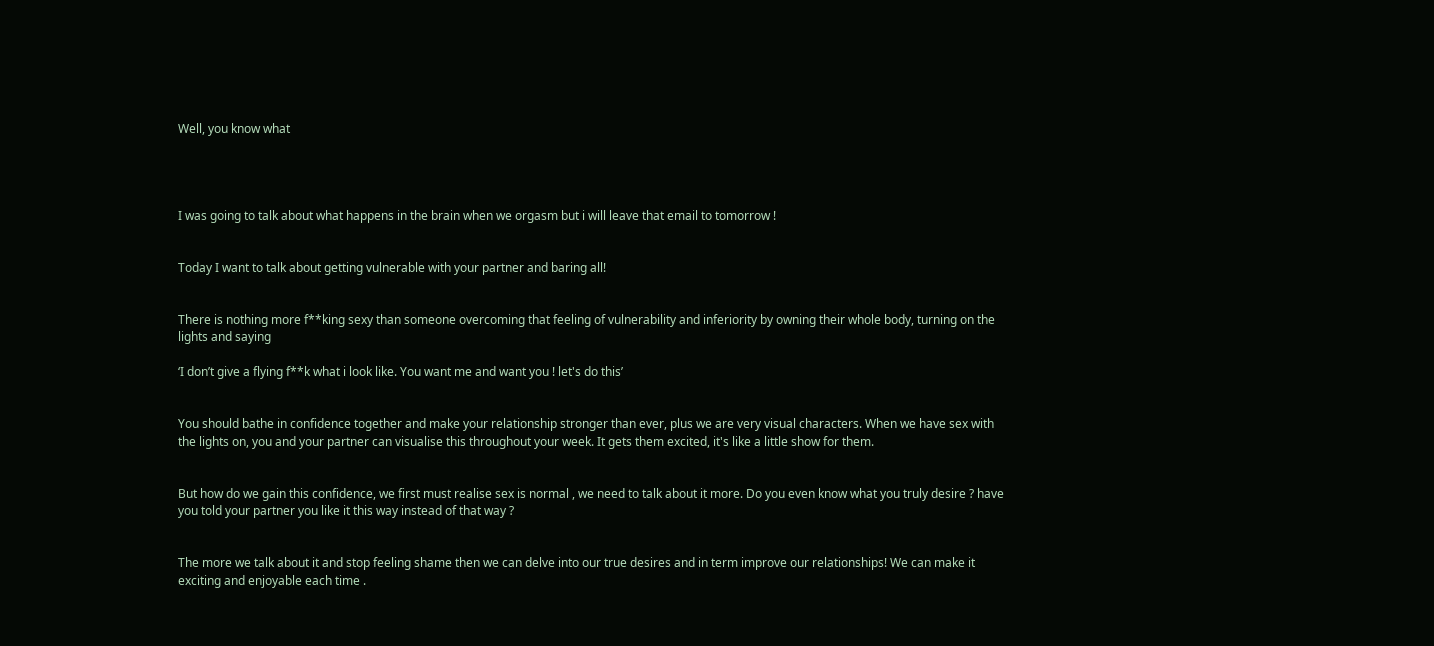Well, you know what




I was going to talk about what happens in the brain when we orgasm but i will leave that email to tomorrow !


Today I want to talk about getting vulnerable with your partner and baring all!


There is nothing more f**king sexy than someone overcoming that feeling of vulnerability and inferiority by owning their whole body, turning on the lights and saying

‘I don’t give a flying f**k what i look like. You want me and want you ! let's do this’


You should bathe in confidence together and make your relationship stronger than ever, plus we are very visual characters. When we have sex with the lights on, you and your partner can visualise this throughout your week. It gets them excited, it's like a little show for them.


But how do we gain this confidence, we first must realise sex is normal , we need to talk about it more. Do you even know what you truly desire ? have you told your partner you like it this way instead of that way ?


The more we talk about it and stop feeling shame then we can delve into our true desires and in term improve our relationships! We can make it exciting and enjoyable each time .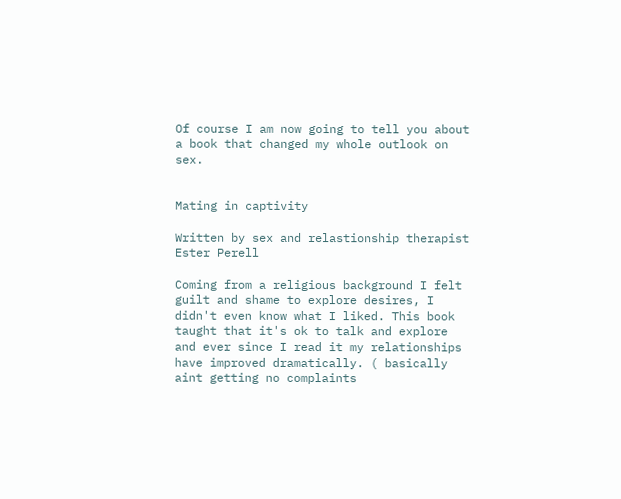Of course I am now going to tell you about a book that changed my whole outlook on sex.


Mating in captivity

Written by sex and relastionship therapist Ester Perell

Coming from a religious background I felt guilt and shame to explore desires, I didn't even know what I liked. This book taught that it's ok to talk and explore and ever since I read it my relationships have improved dramatically. ( basically aint getting no complaints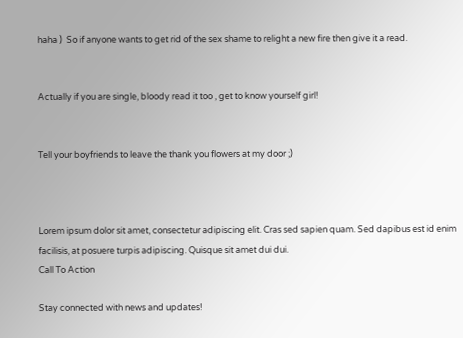haha )  So if anyone wants to get rid of the sex shame to relight a new fire then give it a read.


Actually if you are single, bloody read it too , get to know yourself girl!


Tell your boyfriends to leave the thank you flowers at my door ;)



Lorem ipsum dolor sit amet, consectetur adipiscing elit. Cras sed sapien quam. Sed dapibus est id enim facilisis, at posuere turpis adipiscing. Quisque sit amet dui dui.
Call To Action

Stay connected with news and updates!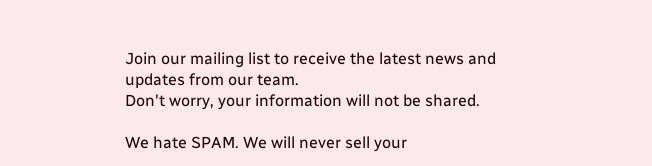Join our mailing list to receive the latest news and updates from our team.
Don't worry, your information will not be shared.

We hate SPAM. We will never sell your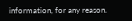information, for any reason.